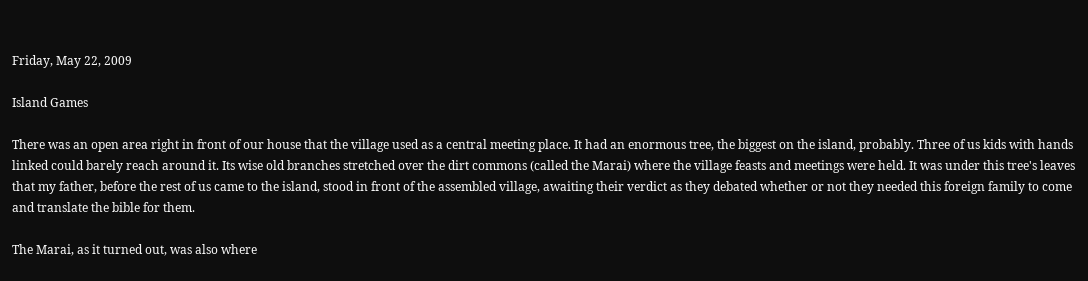Friday, May 22, 2009

Island Games

There was an open area right in front of our house that the village used as a central meeting place. It had an enormous tree, the biggest on the island, probably. Three of us kids with hands linked could barely reach around it. Its wise old branches stretched over the dirt commons (called the Marai) where the village feasts and meetings were held. It was under this tree's leaves that my father, before the rest of us came to the island, stood in front of the assembled village, awaiting their verdict as they debated whether or not they needed this foreign family to come and translate the bible for them.

The Marai, as it turned out, was also where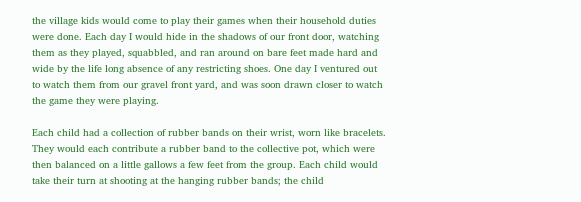the village kids would come to play their games when their household duties were done. Each day I would hide in the shadows of our front door, watching them as they played, squabbled, and ran around on bare feet made hard and wide by the life long absence of any restricting shoes. One day I ventured out to watch them from our gravel front yard, and was soon drawn closer to watch the game they were playing.

Each child had a collection of rubber bands on their wrist, worn like bracelets. They would each contribute a rubber band to the collective pot, which were then balanced on a little gallows a few feet from the group. Each child would take their turn at shooting at the hanging rubber bands; the child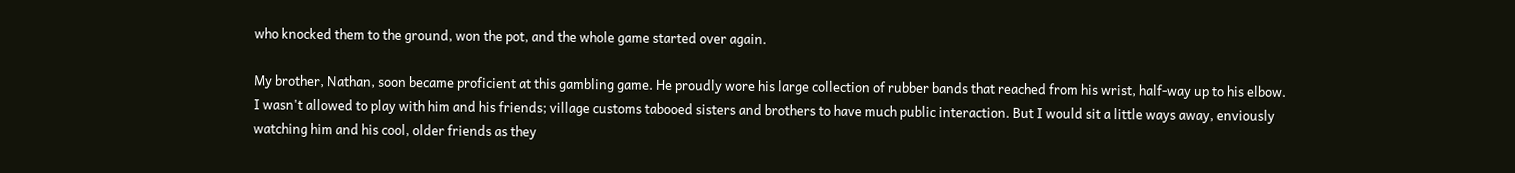who knocked them to the ground, won the pot, and the whole game started over again.

My brother, Nathan, soon became proficient at this gambling game. He proudly wore his large collection of rubber bands that reached from his wrist, half-way up to his elbow. I wasn't allowed to play with him and his friends; village customs tabooed sisters and brothers to have much public interaction. But I would sit a little ways away, enviously watching him and his cool, older friends as they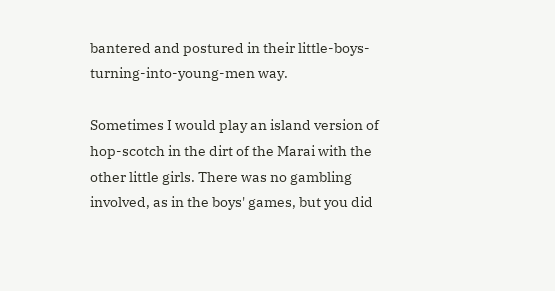bantered and postured in their little-boys-turning-into-young-men way.

Sometimes I would play an island version of hop-scotch in the dirt of the Marai with the other little girls. There was no gambling involved, as in the boys' games, but you did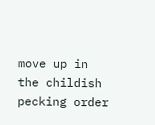move up in the childish pecking order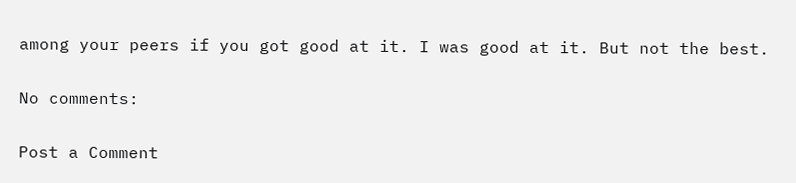among your peers if you got good at it. I was good at it. But not the best.

No comments:

Post a Comment